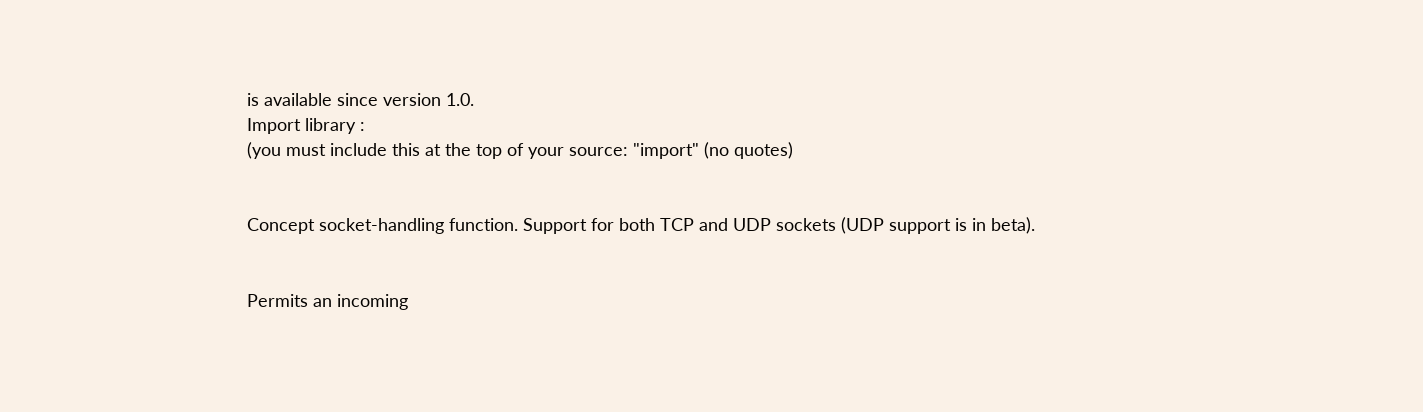is available since version 1.0.
Import library :
(you must include this at the top of your source: "import" (no quotes)


Concept socket-handling function. Support for both TCP and UDP sockets (UDP support is in beta).


Permits an incoming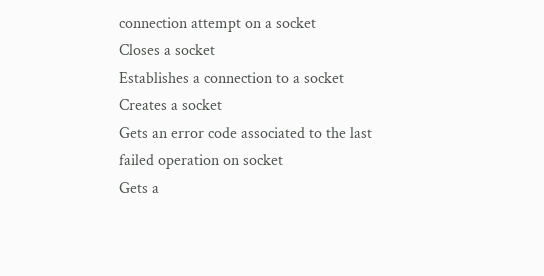connection attempt on a socket
Closes a socket
Establishes a connection to a socket
Creates a socket
Gets an error code associated to the last failed operation on socket
Gets a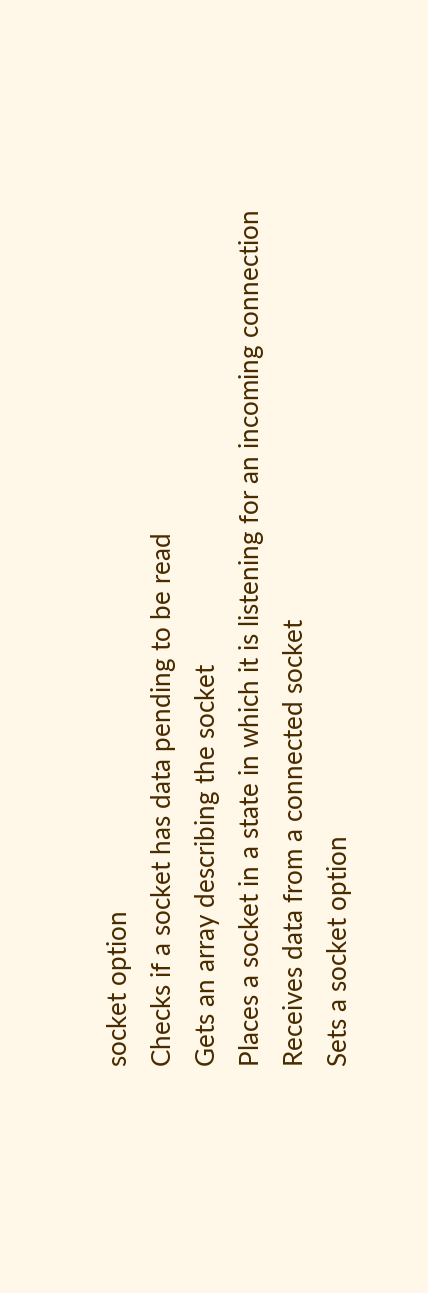socket option
Checks if a socket has data pending to be read
Gets an array describing the socket
Places a socket in a state in which it is listening for an incoming connection
Receives data from a connected socket
Sets a socket option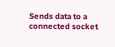Sends data to a connected socket